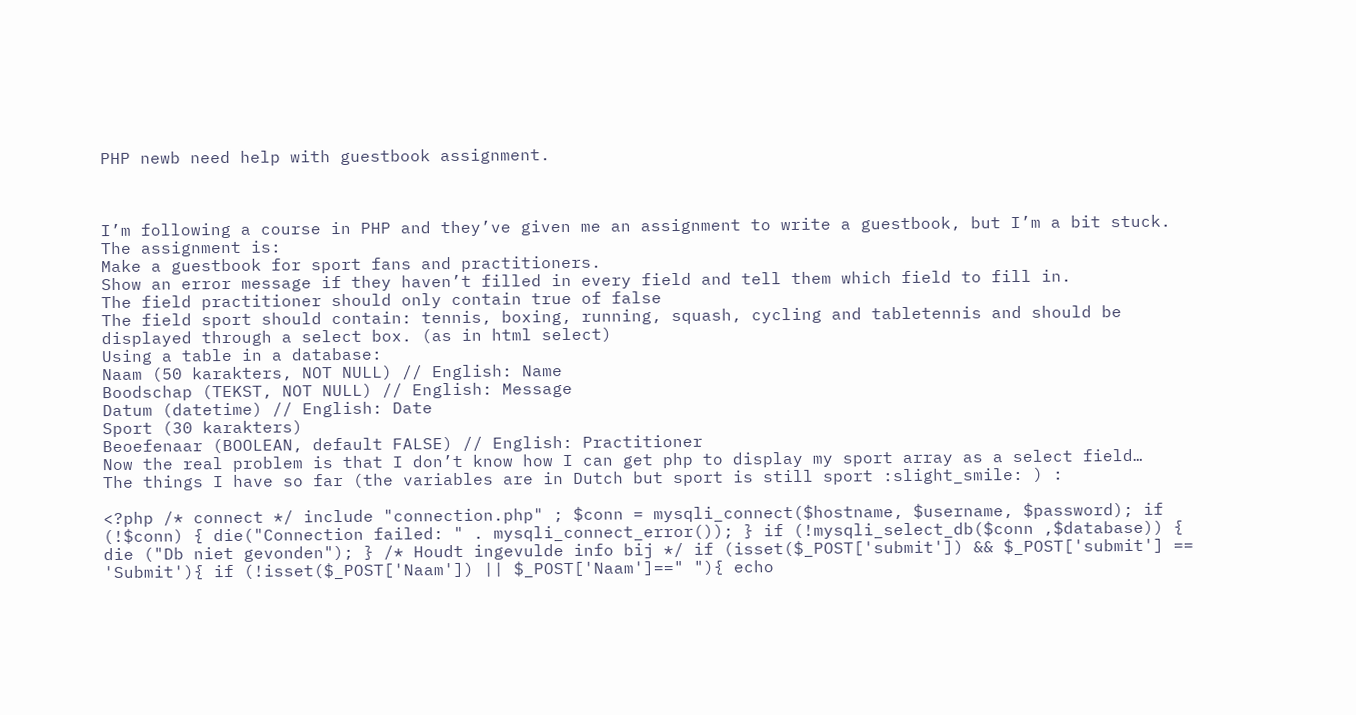PHP newb need help with guestbook assignment.



I’m following a course in PHP and they’ve given me an assignment to write a guestbook, but I’m a bit stuck.
The assignment is:
Make a guestbook for sport fans and practitioners.
Show an error message if they haven’t filled in every field and tell them which field to fill in.
The field practitioner should only contain true of false
The field sport should contain: tennis, boxing, running, squash, cycling and tabletennis and should be displayed through a select box. (as in html select)
Using a table in a database:
Naam (50 karakters, NOT NULL) // English: Name
Boodschap (TEKST, NOT NULL) // English: Message
Datum (datetime) // English: Date
Sport (30 karakters)
Beoefenaar (BOOLEAN, default FALSE) // English: Practitioner
Now the real problem is that I don’t know how I can get php to display my sport array as a select field…
The things I have so far (the variables are in Dutch but sport is still sport :slight_smile: ) :

<?php /* connect */ include "connection.php" ; $conn = mysqli_connect($hostname, $username, $password); if (!$conn) { die("Connection failed: " . mysqli_connect_error()); } if (!mysqli_select_db($conn ,$database)) { die ("Db niet gevonden"); } /* Houdt ingevulde info bij */ if (isset($_POST['submit']) && $_POST['submit'] == 'Submit'){ if (!isset($_POST['Naam']) || $_POST['Naam']==" "){ echo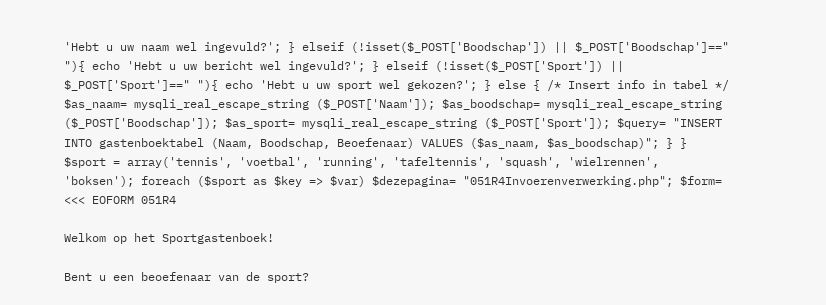'Hebt u uw naam wel ingevuld?'; } elseif (!isset($_POST['Boodschap']) || $_POST['Boodschap']==" "){ echo 'Hebt u uw bericht wel ingevuld?'; } elseif (!isset($_POST['Sport']) || $_POST['Sport']==" "){ echo 'Hebt u uw sport wel gekozen?'; } else { /* Insert info in tabel */ $as_naam= mysqli_real_escape_string ($_POST['Naam']); $as_boodschap= mysqli_real_escape_string ($_POST['Boodschap']); $as_sport= mysqli_real_escape_string ($_POST['Sport']); $query= "INSERT INTO gastenboektabel (Naam, Boodschap, Beoefenaar) VALUES ($as_naam, $as_boodschap)"; } } $sport = array('tennis', 'voetbal', 'running', 'tafeltennis', 'squash', 'wielrennen', 'boksen'); foreach ($sport as $key => $var) $dezepagina= "051R4Invoerenverwerking.php"; $form= <<< EOFORM 051R4

Welkom op het Sportgastenboek!

Bent u een beoefenaar van de sport?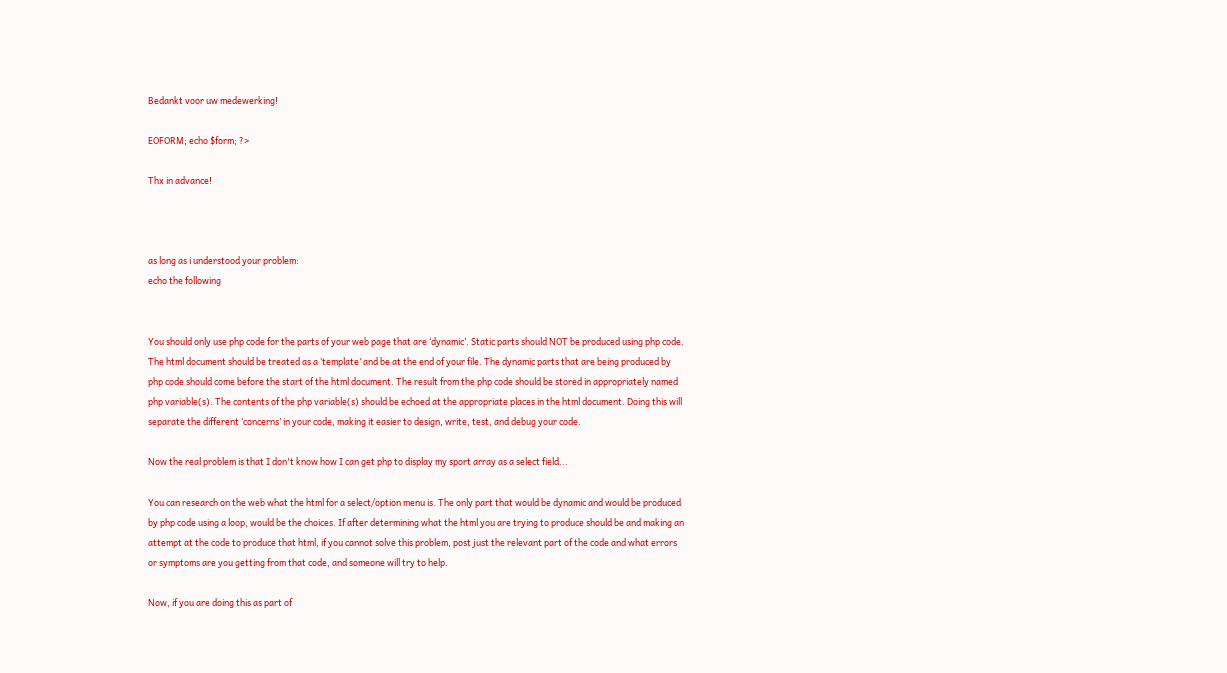Bedankt voor uw medewerking!

EOFORM; echo $form; ?>

Thx in advance!



as long as i understood your problem:
echo the following


You should only use php code for the parts of your web page that are ‘dynamic’. Static parts should NOT be produced using php code. The html document should be treated as a ‘template’ and be at the end of your file. The dynamic parts that are being produced by php code should come before the start of the html document. The result from the php code should be stored in appropriately named php variable(s). The contents of the php variable(s) should be echoed at the appropriate places in the html document. Doing this will separate the different ‘concerns’ in your code, making it easier to design, write, test, and debug your code.

Now the real problem is that I don't know how I can get php to display my sport array as a select field...

You can research on the web what the html for a select/option menu is. The only part that would be dynamic and would be produced by php code using a loop, would be the choices. If after determining what the html you are trying to produce should be and making an attempt at the code to produce that html, if you cannot solve this problem, post just the relevant part of the code and what errors or symptoms are you getting from that code, and someone will try to help.

Now, if you are doing this as part of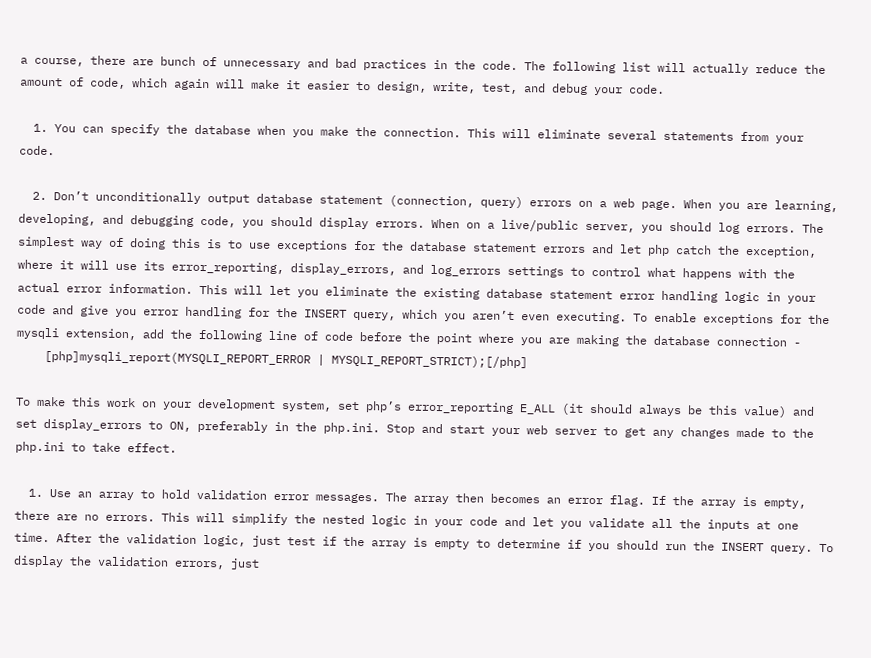a course, there are bunch of unnecessary and bad practices in the code. The following list will actually reduce the amount of code, which again will make it easier to design, write, test, and debug your code.

  1. You can specify the database when you make the connection. This will eliminate several statements from your code.

  2. Don’t unconditionally output database statement (connection, query) errors on a web page. When you are learning, developing, and debugging code, you should display errors. When on a live/public server, you should log errors. The simplest way of doing this is to use exceptions for the database statement errors and let php catch the exception, where it will use its error_reporting, display_errors, and log_errors settings to control what happens with the actual error information. This will let you eliminate the existing database statement error handling logic in your code and give you error handling for the INSERT query, which you aren’t even executing. To enable exceptions for the mysqli extension, add the following line of code before the point where you are making the database connection -
    [php]mysqli_report(MYSQLI_REPORT_ERROR | MYSQLI_REPORT_STRICT);[/php]

To make this work on your development system, set php’s error_reporting E_ALL (it should always be this value) and set display_errors to ON, preferably in the php.ini. Stop and start your web server to get any changes made to the php.ini to take effect.

  1. Use an array to hold validation error messages. The array then becomes an error flag. If the array is empty, there are no errors. This will simplify the nested logic in your code and let you validate all the inputs at one time. After the validation logic, just test if the array is empty to determine if you should run the INSERT query. To display the validation errors, just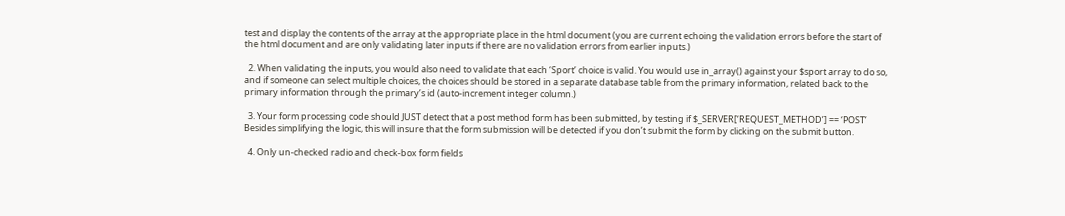test and display the contents of the array at the appropriate place in the html document (you are current echoing the validation errors before the start of the html document and are only validating later inputs if there are no validation errors from earlier inputs.)

  2. When validating the inputs, you would also need to validate that each ‘Sport’ choice is valid. You would use in_array() against your $sport array to do so, and if someone can select multiple choices, the choices should be stored in a separate database table from the primary information, related back to the primary information through the primary’s id (auto-increment integer column.)

  3. Your form processing code should JUST detect that a post method form has been submitted, by testing if $_SERVER[‘REQUEST_METHOD’] == ‘POST’ Besides simplifying the logic, this will insure that the form submission will be detected if you don’t submit the form by clicking on the submit button.

  4. Only un-checked radio and check-box form fields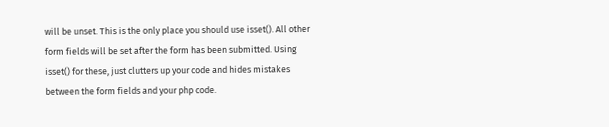will be unset. This is the only place you should use isset(). All other form fields will be set after the form has been submitted. Using isset() for these, just clutters up your code and hides mistakes between the form fields and your php code.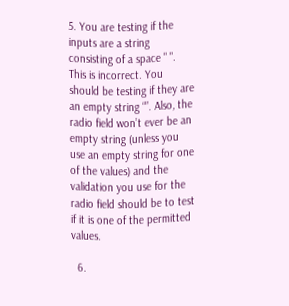5. You are testing if the inputs are a string consisting of a space " ". This is incorrect. You should be testing if they are an empty string “”. Also, the radio field won’t ever be an empty string (unless you use an empty string for one of the values) and the validation you use for the radio field should be to test if it is one of the permitted values.

  6.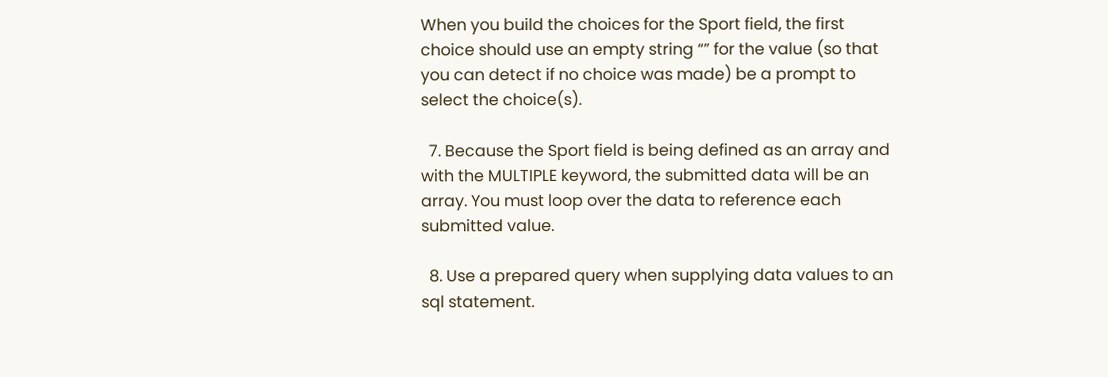When you build the choices for the Sport field, the first choice should use an empty string “” for the value (so that you can detect if no choice was made) be a prompt to select the choice(s).

  7. Because the Sport field is being defined as an array and with the MULTIPLE keyword, the submitted data will be an array. You must loop over the data to reference each submitted value.

  8. Use a prepared query when supplying data values to an sql statement.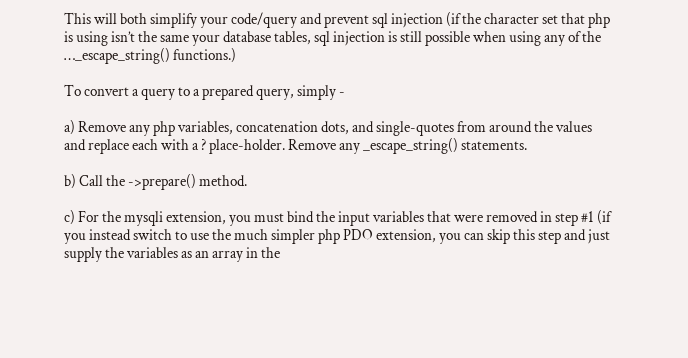This will both simplify your code/query and prevent sql injection (if the character set that php is using isn’t the same your database tables, sql injection is still possible when using any of the …_escape_string() functions.)

To convert a query to a prepared query, simply -

a) Remove any php variables, concatenation dots, and single-quotes from around the values and replace each with a ? place-holder. Remove any _escape_string() statements.

b) Call the ->prepare() method.

c) For the mysqli extension, you must bind the input variables that were removed in step #1 (if you instead switch to use the much simpler php PDO extension, you can skip this step and just supply the variables as an array in the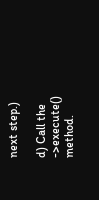next step.)

d) Call the ->execute() method.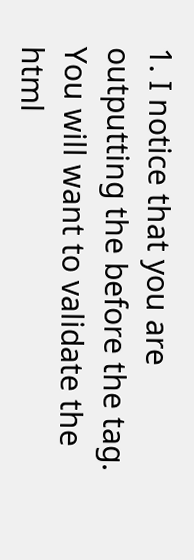1. I notice that you are outputting the before the tag. You will want to validate the html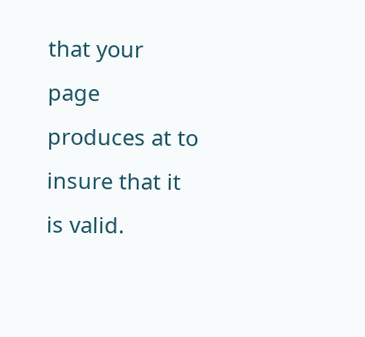that your page produces at to insure that it is valid.